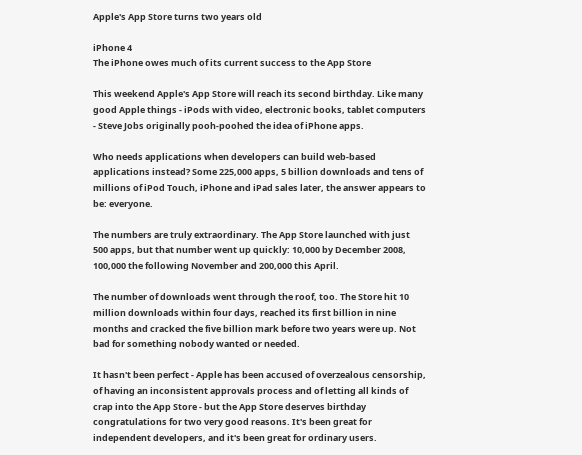Apple's App Store turns two years old

iPhone 4
The iPhone owes much of its current success to the App Store

This weekend Apple's App Store will reach its second birthday. Like many good Apple things - iPods with video, electronic books, tablet computers - Steve Jobs originally pooh-poohed the idea of iPhone apps.

Who needs applications when developers can build web-based applications instead? Some 225,000 apps, 5 billion downloads and tens of millions of iPod Touch, iPhone and iPad sales later, the answer appears to be: everyone.

The numbers are truly extraordinary. The App Store launched with just 500 apps, but that number went up quickly: 10,000 by December 2008, 100,000 the following November and 200,000 this April.

The number of downloads went through the roof, too. The Store hit 10 million downloads within four days, reached its first billion in nine months and cracked the five billion mark before two years were up. Not bad for something nobody wanted or needed.

It hasn't been perfect - Apple has been accused of overzealous censorship, of having an inconsistent approvals process and of letting all kinds of crap into the App Store - but the App Store deserves birthday congratulations for two very good reasons. It's been great for independent developers, and it's been great for ordinary users.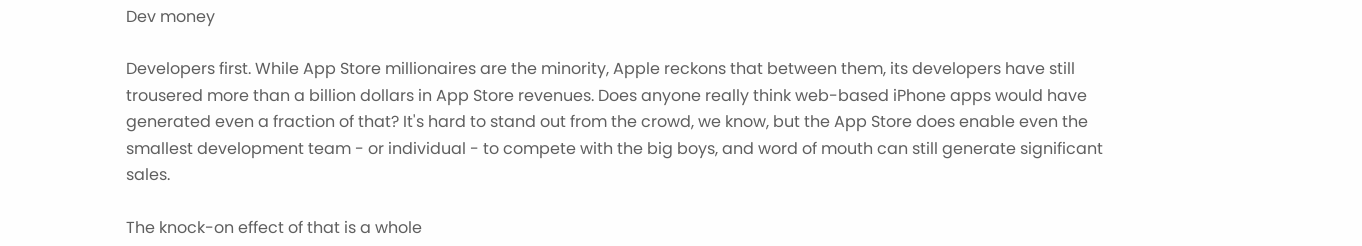Dev money

Developers first. While App Store millionaires are the minority, Apple reckons that between them, its developers have still trousered more than a billion dollars in App Store revenues. Does anyone really think web-based iPhone apps would have generated even a fraction of that? It's hard to stand out from the crowd, we know, but the App Store does enable even the smallest development team - or individual - to compete with the big boys, and word of mouth can still generate significant sales.

The knock-on effect of that is a whole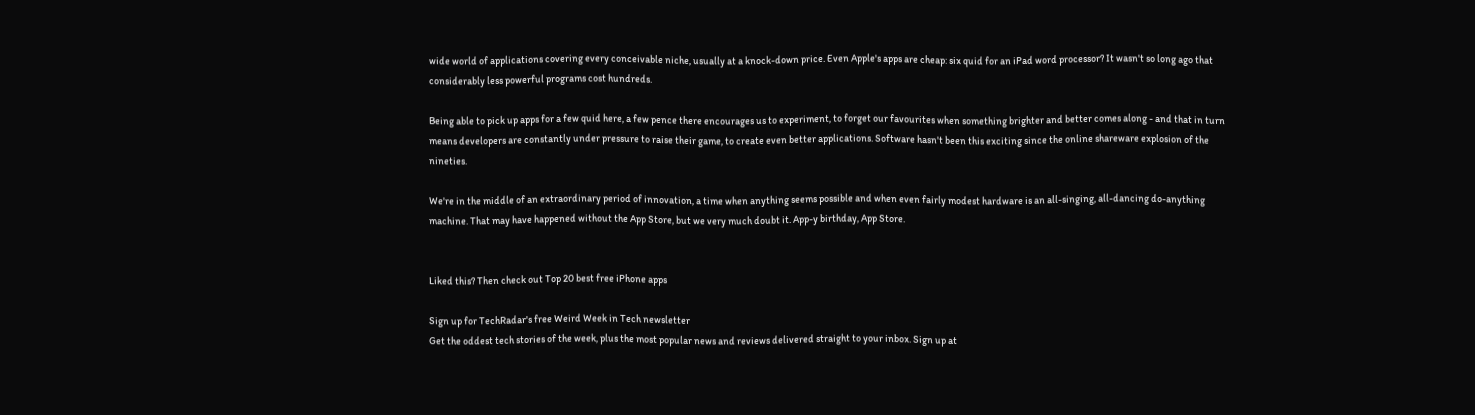wide world of applications covering every conceivable niche, usually at a knock-down price. Even Apple's apps are cheap: six quid for an iPad word processor? It wasn't so long ago that considerably less powerful programs cost hundreds.

Being able to pick up apps for a few quid here, a few pence there encourages us to experiment, to forget our favourites when something brighter and better comes along - and that in turn means developers are constantly under pressure to raise their game, to create even better applications. Software hasn't been this exciting since the online shareware explosion of the nineties.

We're in the middle of an extraordinary period of innovation, a time when anything seems possible and when even fairly modest hardware is an all-singing, all-dancing do-anything machine. That may have happened without the App Store, but we very much doubt it. App-y birthday, App Store.


Liked this? Then check out Top 20 best free iPhone apps

Sign up for TechRadar's free Weird Week in Tech newsletter
Get the oddest tech stories of the week, plus the most popular news and reviews delivered straight to your inbox. Sign up at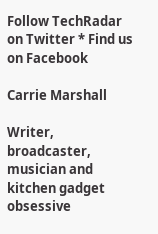Follow TechRadar on Twitter * Find us on Facebook

Carrie Marshall

Writer, broadcaster, musician and kitchen gadget obsessive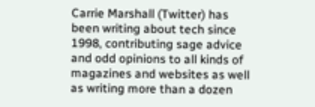Carrie Marshall (Twitter) has been writing about tech since 1998, contributing sage advice and odd opinions to all kinds of magazines and websites as well as writing more than a dozen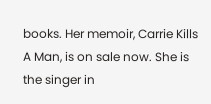books. Her memoir, Carrie Kills A Man, is on sale now. She is the singer in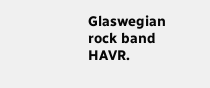Glaswegian rock band HAVR.